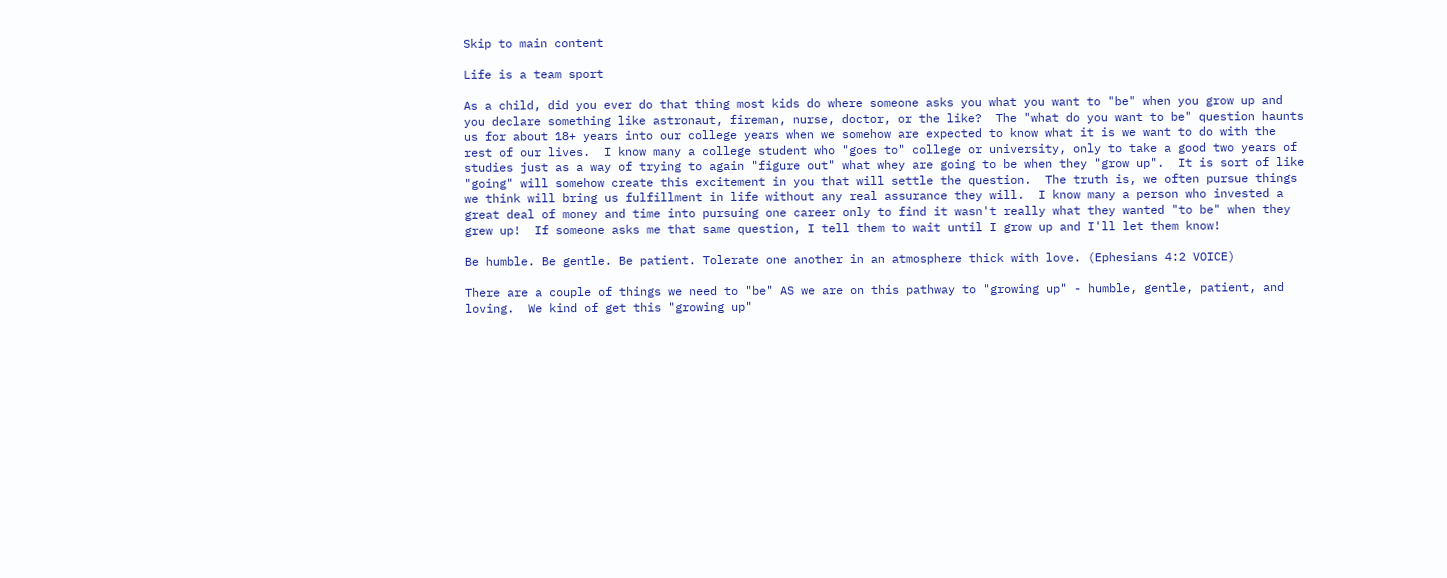Skip to main content

Life is a team sport

As a child, did you ever do that thing most kids do where someone asks you what you want to "be" when you grow up and you declare something like astronaut, fireman, nurse, doctor, or the like?  The "what do you want to be" question haunts us for about 18+ years into our college years when we somehow are expected to know what it is we want to do with the rest of our lives.  I know many a college student who "goes to" college or university, only to take a good two years of studies just as a way of trying to again "figure out" what whey are going to be when they "grow up".  It is sort of like "going" will somehow create this excitement in you that will settle the question.  The truth is, we often pursue things we think will bring us fulfillment in life without any real assurance they will.  I know many a person who invested a great deal of money and time into pursuing one career only to find it wasn't really what they wanted "to be" when they grew up!  If someone asks me that same question, I tell them to wait until I grow up and I'll let them know!

Be humble. Be gentle. Be patient. Tolerate one another in an atmosphere thick with love. (Ephesians 4:2 VOICE)

There are a couple of things we need to "be" AS we are on this pathway to "growing up" - humble, gentle, patient, and loving.  We kind of get this "growing up"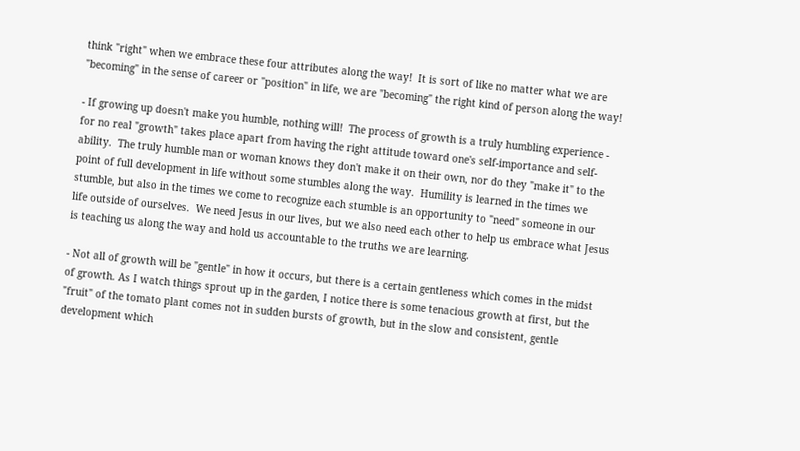think "right" when we embrace these four attributes along the way!  It is sort of like no matter what we are "becoming" in the sense of career or "position" in life, we are "becoming" the right kind of person along the way!

- If growing up doesn't make you humble, nothing will!  The process of growth is a truly humbling experience - for no real "growth" takes place apart from having the right attitude toward one's self-importance and self-ability.  The truly humble man or woman knows they don't make it on their own, nor do they "make it" to the point of full development in life without some stumbles along the way.  Humility is learned in the times we stumble, but also in the times we come to recognize each stumble is an opportunity to "need" someone in our life outside of ourselves.  We need Jesus in our lives, but we also need each other to help us embrace what Jesus is teaching us along the way and hold us accountable to the truths we are learning.

- Not all of growth will be "gentle" in how it occurs, but there is a certain gentleness which comes in the midst of growth. As I watch things sprout up in the garden, I notice there is some tenacious growth at first, but the "fruit" of the tomato plant comes not in sudden bursts of growth, but in the slow and consistent, gentle development which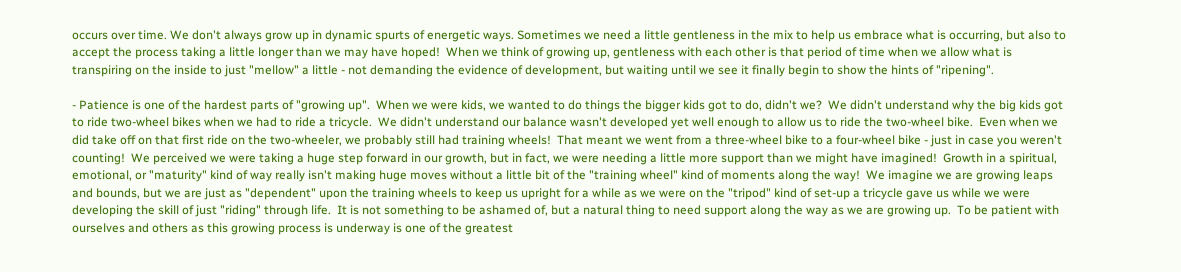occurs over time. We don't always grow up in dynamic spurts of energetic ways. Sometimes we need a little gentleness in the mix to help us embrace what is occurring, but also to accept the process taking a little longer than we may have hoped!  When we think of growing up, gentleness with each other is that period of time when we allow what is transpiring on the inside to just "mellow" a little - not demanding the evidence of development, but waiting until we see it finally begin to show the hints of "ripening".

- Patience is one of the hardest parts of "growing up".  When we were kids, we wanted to do things the bigger kids got to do, didn't we?  We didn't understand why the big kids got to ride two-wheel bikes when we had to ride a tricycle.  We didn't understand our balance wasn't developed yet well enough to allow us to ride the two-wheel bike.  Even when we did take off on that first ride on the two-wheeler, we probably still had training wheels!  That meant we went from a three-wheel bike to a four-wheel bike - just in case you weren't counting!  We perceived we were taking a huge step forward in our growth, but in fact, we were needing a little more support than we might have imagined!  Growth in a spiritual, emotional, or "maturity" kind of way really isn't making huge moves without a little bit of the "training wheel" kind of moments along the way!  We imagine we are growing leaps and bounds, but we are just as "dependent" upon the training wheels to keep us upright for a while as we were on the "tripod" kind of set-up a tricycle gave us while we were developing the skill of just "riding" through life.  It is not something to be ashamed of, but a natural thing to need support along the way as we are growing up.  To be patient with ourselves and others as this growing process is underway is one of the greatest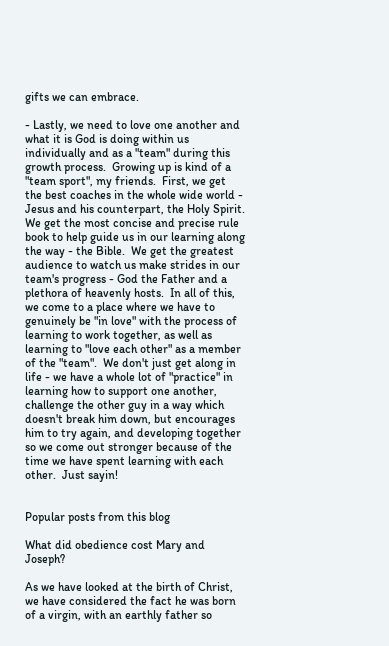gifts we can embrace.

- Lastly, we need to love one another and what it is God is doing within us individually and as a "team" during this growth process.  Growing up is kind of a "team sport", my friends.  First, we get the best coaches in the whole wide world - Jesus and his counterpart, the Holy Spirit.  We get the most concise and precise rule book to help guide us in our learning along the way - the Bible.  We get the greatest audience to watch us make strides in our team's progress - God the Father and a plethora of heavenly hosts.  In all of this, we come to a place where we have to genuinely be "in love" with the process of learning to work together, as well as learning to "love each other" as a member of the "team".  We don't just get along in life - we have a whole lot of "practice" in learning how to support one another, challenge the other guy in a way which doesn't break him down, but encourages him to try again, and developing together so we come out stronger because of the time we have spent learning with each other.  Just sayin!


Popular posts from this blog

What did obedience cost Mary and Joseph?

As we have looked at the birth of Christ, we have considered the fact he was born of a virgin, with an earthly father so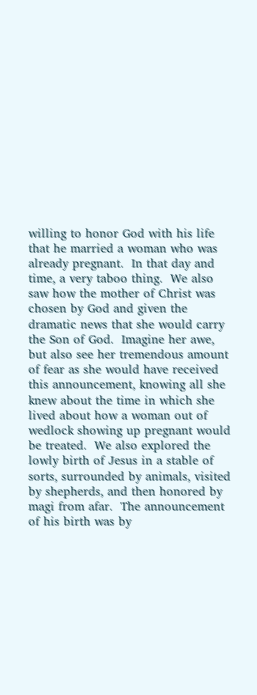willing to honor God with his life that he married a woman who was already pregnant.  In that day and time, a very taboo thing.  We also saw how the mother of Christ was chosen by God and given the dramatic news that she would carry the Son of God.  Imagine her awe, but also see her tremendous amount of fear as she would have received this announcement, knowing all she knew about the time in which she lived about how a woman out of wedlock showing up pregnant would be treated.  We also explored the lowly birth of Jesus in a stable of sorts, surrounded by animals, visited by shepherds, and then honored by magi from afar.  The announcement of his birth was by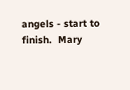angels - start to finish.  Mary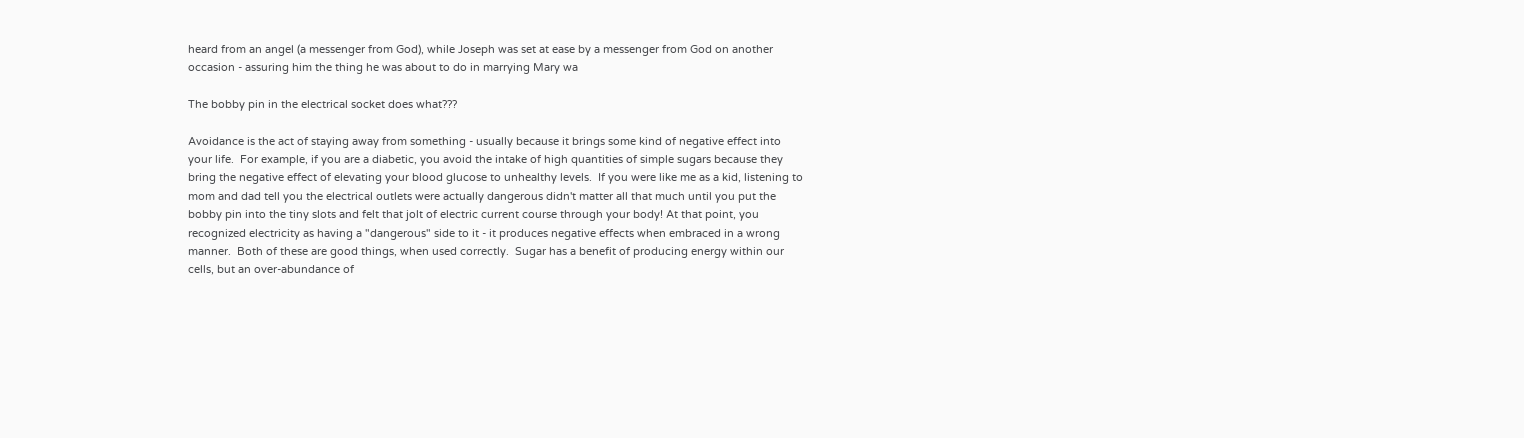heard from an angel (a messenger from God), while Joseph was set at ease by a messenger from God on another occasion - assuring him the thing he was about to do in marrying Mary wa

The bobby pin in the electrical socket does what???

Avoidance is the act of staying away from something - usually because it brings some kind of negative effect into your life.  For example, if you are a diabetic, you avoid the intake of high quantities of simple sugars because they bring the negative effect of elevating your blood glucose to unhealthy levels.  If you were like me as a kid, listening to mom and dad tell you the electrical outlets were actually dangerous didn't matter all that much until you put the bobby pin into the tiny slots and felt that jolt of electric current course through your body! At that point, you recognized electricity as having a "dangerous" side to it - it produces negative effects when embraced in a wrong manner.  Both of these are good things, when used correctly.  Sugar has a benefit of producing energy within our cells, but an over-abundance of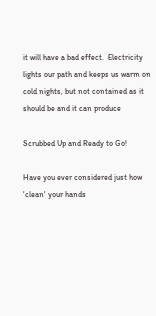it will have a bad effect.  Electricity lights our path and keeps us warm on cold nights, but not contained as it should be and it can produce

Scrubbed Up and Ready to Go!

Have you ever considered just how 'clean' your hands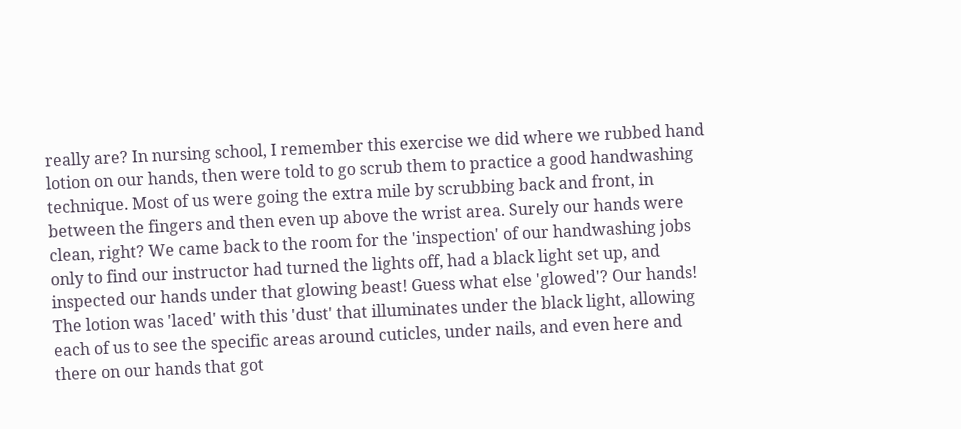really are? In nursing school, I remember this exercise we did where we rubbed hand lotion on our hands, then were told to go scrub them to practice a good handwashing technique. Most of us were going the extra mile by scrubbing back and front, in between the fingers and then even up above the wrist area. Surely our hands were clean, right? We came back to the room for the 'inspection' of our handwashing jobs only to find our instructor had turned the lights off, had a black light set up, and inspected our hands under that glowing beast! Guess what else 'glowed'? Our hands! The lotion was 'laced' with this 'dust' that illuminates under the black light, allowing each of us to see the specific areas around cuticles, under nails, and even here and there on our hands that got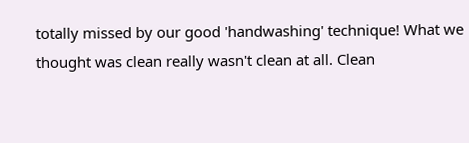totally missed by our good 'handwashing' technique! What we thought was clean really wasn't clean at all. Clean